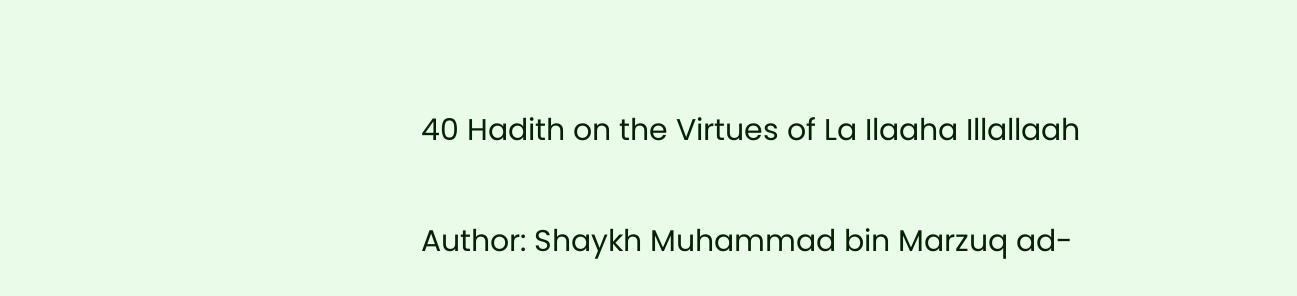40 Hadith on the Virtues of La Ilaaha Illallaah


Author: Shaykh Muhammad bin Marzuq ad-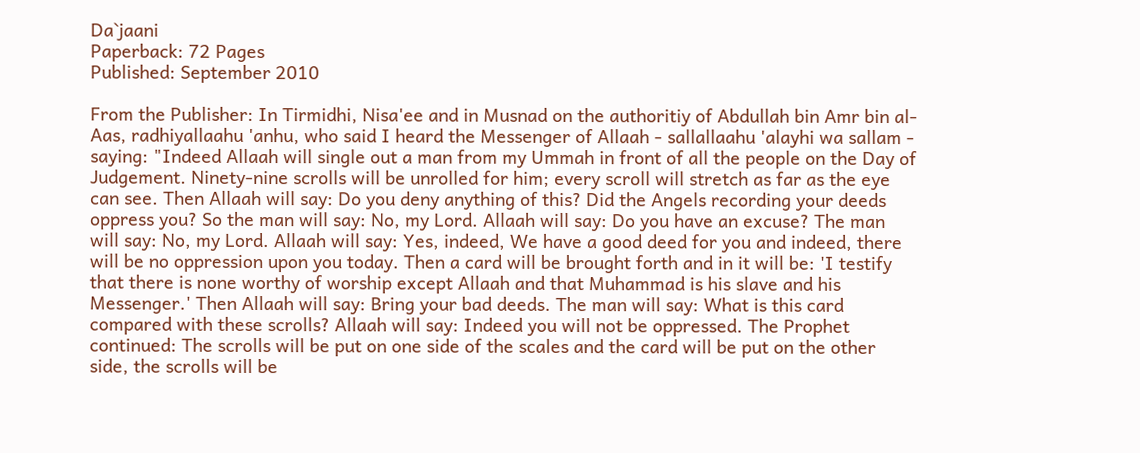Da`jaani
Paperback: 72 Pages
Published: September 2010

From the Publisher: In Tirmidhi, Nisa'ee and in Musnad on the authoritiy of Abdullah bin Amr bin al-Aas, radhiyallaahu 'anhu, who said I heard the Messenger of Allaah - sallallaahu 'alayhi wa sallam - saying: "Indeed Allaah will single out a man from my Ummah in front of all the people on the Day of Judgement. Ninety-nine scrolls will be unrolled for him; every scroll will stretch as far as the eye can see. Then Allaah will say: Do you deny anything of this? Did the Angels recording your deeds oppress you? So the man will say: No, my Lord. Allaah will say: Do you have an excuse? The man will say: No, my Lord. Allaah will say: Yes, indeed, We have a good deed for you and indeed, there will be no oppression upon you today. Then a card will be brought forth and in it will be: 'I testify that there is none worthy of worship except Allaah and that Muhammad is his slave and his Messenger.' Then Allaah will say: Bring your bad deeds. The man will say: What is this card compared with these scrolls? Allaah will say: Indeed you will not be oppressed. The Prophet continued: The scrolls will be put on one side of the scales and the card will be put on the other side, the scrolls will be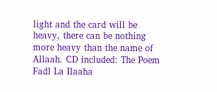light and the card will be heavy, there can be nothing more heavy than the name of Allaah. CD included: The Poem Fadl La Ilaaha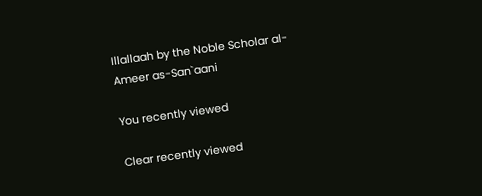Illallaah by the Noble Scholar al-Ameer as-San`aani

You recently viewed

Clear recently viewed